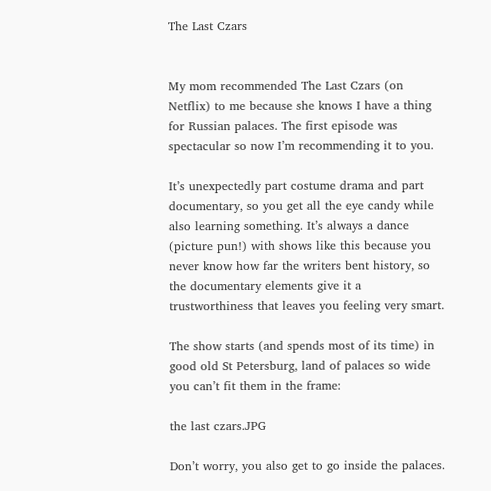The Last Czars


My mom recommended The Last Czars (on Netflix) to me because she knows I have a thing for Russian palaces. The first episode was spectacular so now I’m recommending it to you.

It’s unexpectedly part costume drama and part documentary, so you get all the eye candy while also learning something. It’s always a dance (picture pun!) with shows like this because you never know how far the writers bent history, so the documentary elements give it a trustworthiness that leaves you feeling very smart.

The show starts (and spends most of its time) in good old St Petersburg, land of palaces so wide you can’t fit them in the frame:

the last czars.JPG

Don’t worry, you also get to go inside the palaces.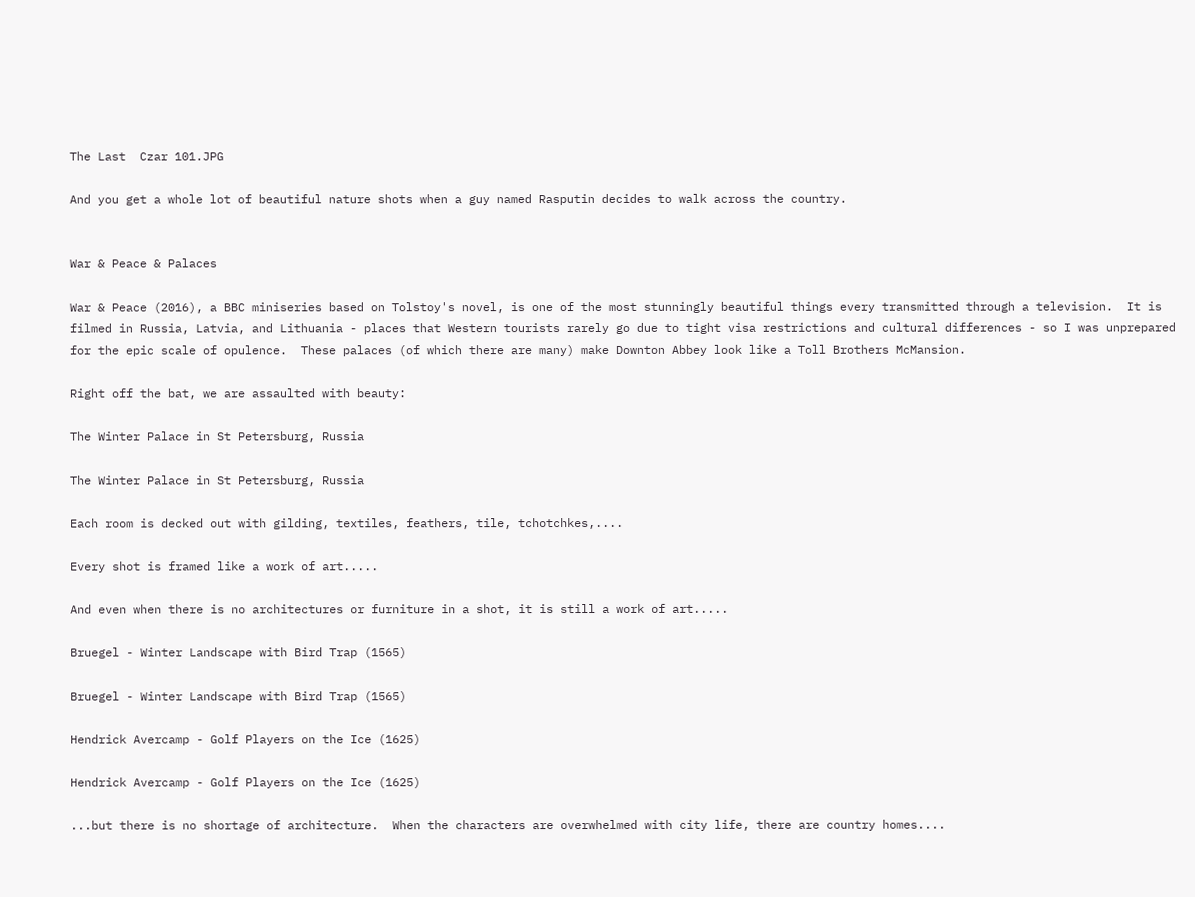The Last  Czar 101.JPG

And you get a whole lot of beautiful nature shots when a guy named Rasputin decides to walk across the country.


War & Peace & Palaces

War & Peace (2016), a BBC miniseries based on Tolstoy's novel, is one of the most stunningly beautiful things every transmitted through a television.  It is filmed in Russia, Latvia, and Lithuania - places that Western tourists rarely go due to tight visa restrictions and cultural differences - so I was unprepared for the epic scale of opulence.  These palaces (of which there are many) make Downton Abbey look like a Toll Brothers McMansion.

Right off the bat, we are assaulted with beauty:

The Winter Palace in St Petersburg, Russia

The Winter Palace in St Petersburg, Russia

Each room is decked out with gilding, textiles, feathers, tile, tchotchkes,....

Every shot is framed like a work of art.....

And even when there is no architectures or furniture in a shot, it is still a work of art.....

Bruegel - Winter Landscape with Bird Trap (1565)

Bruegel - Winter Landscape with Bird Trap (1565)

Hendrick Avercamp - Golf Players on the Ice (1625)

Hendrick Avercamp - Golf Players on the Ice (1625)

...but there is no shortage of architecture.  When the characters are overwhelmed with city life, there are country homes....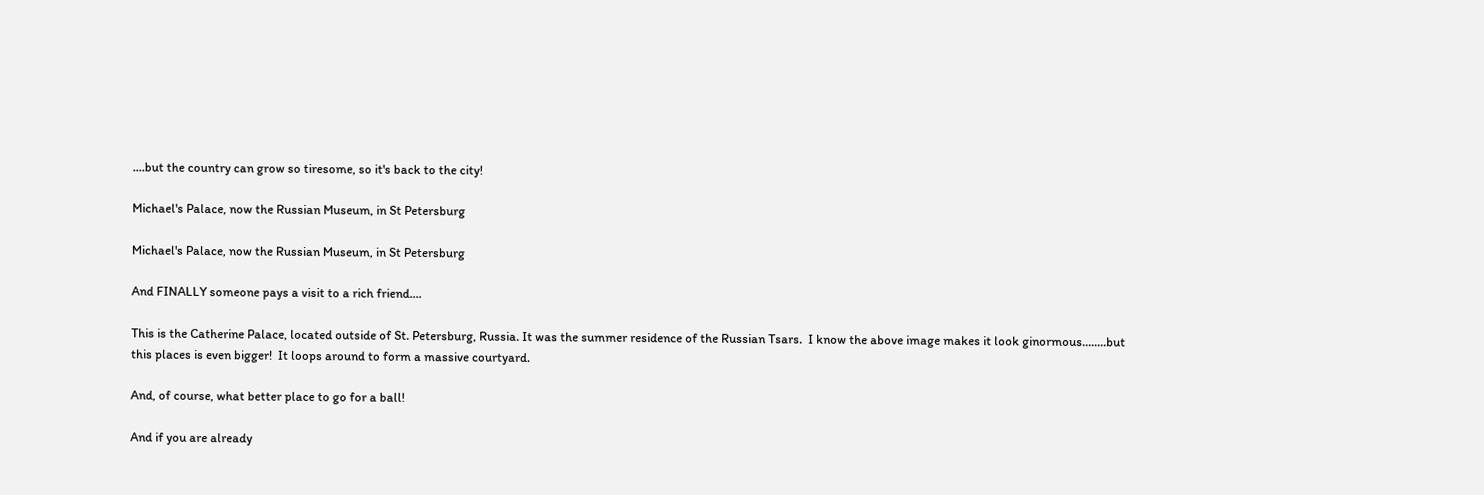....but the country can grow so tiresome, so it's back to the city!

Michael's Palace, now the Russian Museum, in St Petersburg

Michael's Palace, now the Russian Museum, in St Petersburg

And FINALLY someone pays a visit to a rich friend....

This is the Catherine Palace, located outside of St. Petersburg, Russia. It was the summer residence of the Russian Tsars.  I know the above image makes it look ginormous........but this places is even bigger!  It loops around to form a massive courtyard.

And, of course, what better place to go for a ball!

And if you are already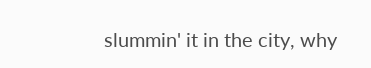slummin' it in the city, why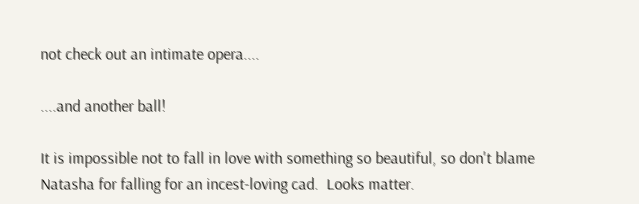not check out an intimate opera....

....and another ball!

It is impossible not to fall in love with something so beautiful, so don't blame Natasha for falling for an incest-loving cad.  Looks matter.